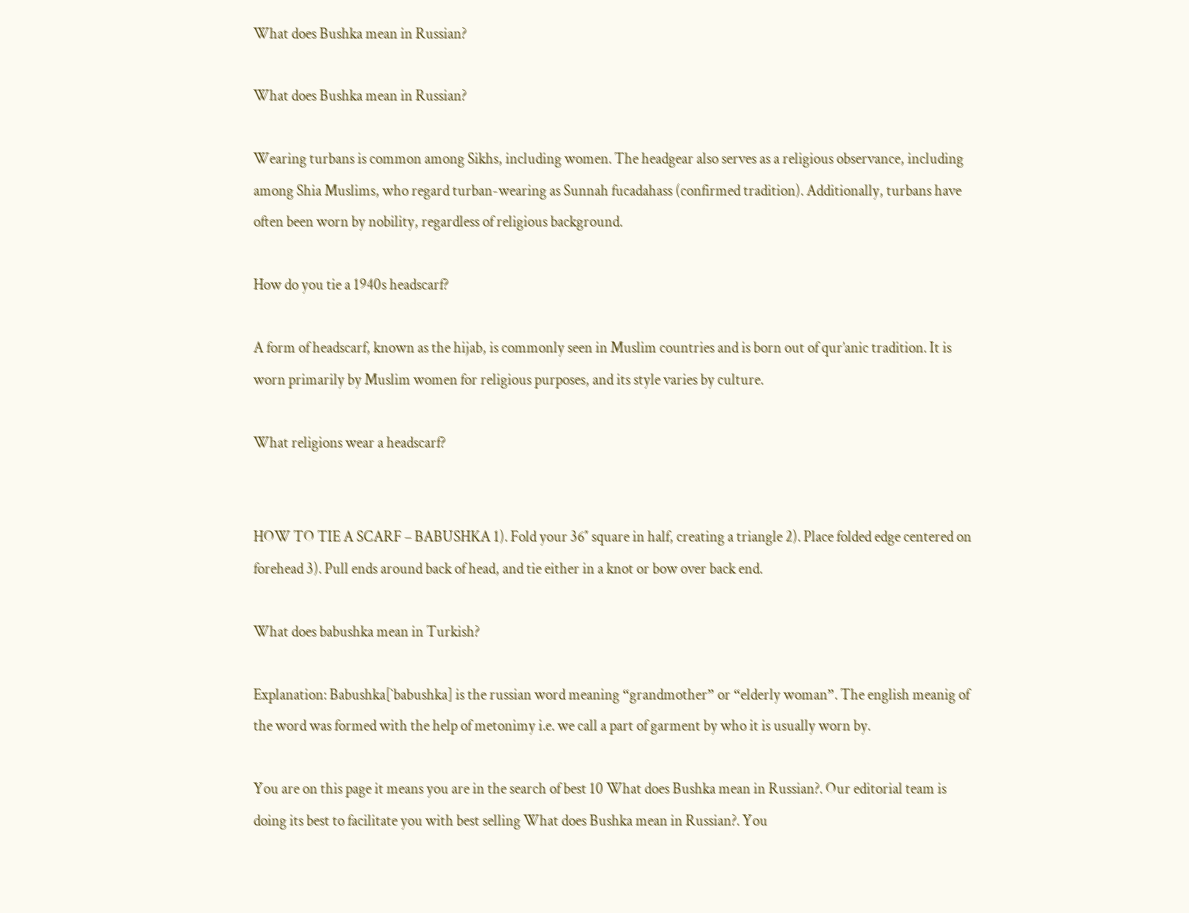What does Bushka mean in Russian?

What does Bushka mean in Russian?

Wearing turbans is common among Sikhs, including women. The headgear also serves as a religious observance, including among Shia Muslims, who regard turban-wearing as Sunnah fucadahass (confirmed tradition). Additionally, turbans have often been worn by nobility, regardless of religious background.

How do you tie a 1940s headscarf?

A form of headscarf, known as the hijab, is commonly seen in Muslim countries and is born out of qur’anic tradition. It is worn primarily by Muslim women for religious purposes, and its style varies by culture.

What religions wear a headscarf?


HOW TO TIE A SCARF – BABUSHKA 1). Fold your 36″ square in half, creating a triangle 2). Place folded edge centered on forehead 3). Pull ends around back of head, and tie either in a knot or bow over back end.

What does babushka mean in Turkish?

Explanation: Babushka[`babushka] is the russian word meaning “grandmother” or “elderly woman”. The english meanig of the word was formed with the help of metonimy i.e. we call a part of garment by who it is usually worn by.

You are on this page it means you are in the search of best 10 What does Bushka mean in Russian?. Our editorial team is doing its best to facilitate you with best selling What does Bushka mean in Russian?. You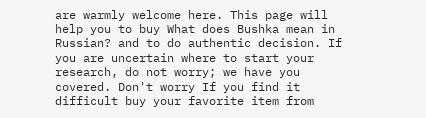are warmly welcome here. This page will help you to buy What does Bushka mean in Russian? and to do authentic decision. If you are uncertain where to start your research, do not worry; we have you covered. Don't worry If you find it difficult buy your favorite item from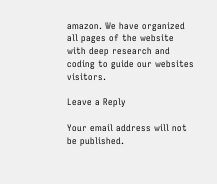amazon. We have organized all pages of the website with deep research and coding to guide our websites visitors.

Leave a Reply

Your email address will not be published.